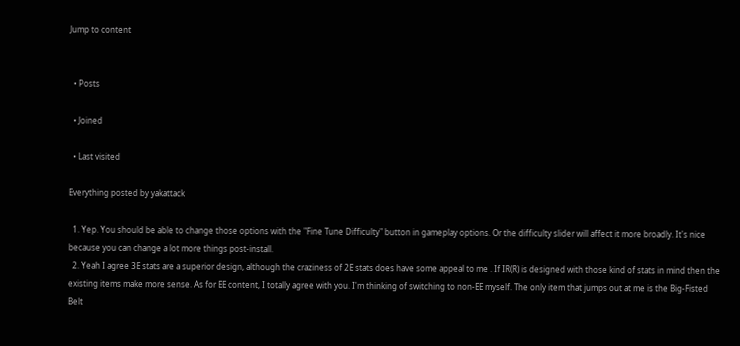Jump to content


  • Posts

  • Joined

  • Last visited

Everything posted by yakattack

  1. Yep. You should be able to change those options with the "Fine Tune Difficulty" button in gameplay options. Or the difficulty slider will affect it more broadly. It's nice because you can change a lot more things post-install.
  2. Yeah I agree 3E stats are a superior design, although the craziness of 2E stats does have some appeal to me . If IR(R) is designed with those kind of stats in mind then the existing items make more sense. As for EE content, I totally agree with you. I'm thinking of switching to non-EE myself. The only item that jumps out at me is the Big-Fisted Belt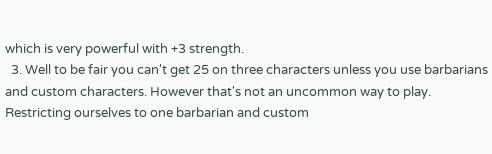which is very powerful with +3 strength.
  3. Well to be fair you can't get 25 on three characters unless you use barbarians and custom characters. However that's not an uncommon way to play. Restricting ourselves to one barbarian and custom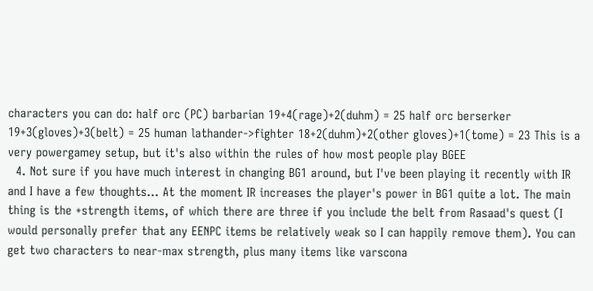characters you can do: half orc (PC) barbarian 19+4(rage)+2(duhm) = 25 half orc berserker 19+3(gloves)+3(belt) = 25 human lathander->fighter 18+2(duhm)+2(other gloves)+1(tome) = 23 This is a very powergamey setup, but it's also within the rules of how most people play BGEE
  4. Not sure if you have much interest in changing BG1 around, but I've been playing it recently with IR and I have a few thoughts... At the moment IR increases the player's power in BG1 quite a lot. The main thing is the +strength items, of which there are three if you include the belt from Rasaad's quest (I would personally prefer that any EENPC items be relatively weak so I can happily remove them). You can get two characters to near-max strength, plus many items like varscona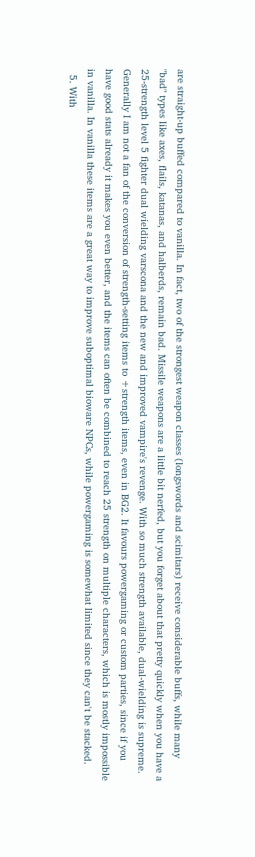are straight-up buffed compared to vanilla. In fact, two of the strongest weapon classes (longswords and scimitars) receive considerable buffs, while many "bad" types like axes, flails, katanas, and halberds, remain bad. Missile weapons are a little bit nerfed, but you forget about that pretty quickly when you have a 25-strength level 5 fighter dual wielding varscona and the new and improved vampire's revenge. With so much strength available, dual-wielding is supreme. Generally I am not a fan of the conversion of strength-setting items to +strength items, even in BG2. It favours powergaming or custom parties, since if you have good stats already it makes you even better, and the items can often be combined to reach 25 strength on multiple characters, which is mostly impossible in vanilla. In vanilla these items are a great way to improve suboptimal bioware NPCs, while powergaming is somewhat limited since they can't be stacked.
  5. With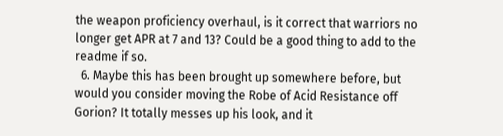the weapon proficiency overhaul, is it correct that warriors no longer get APR at 7 and 13? Could be a good thing to add to the readme if so.
  6. Maybe this has been brought up somewhere before, but would you consider moving the Robe of Acid Resistance off Gorion? It totally messes up his look, and it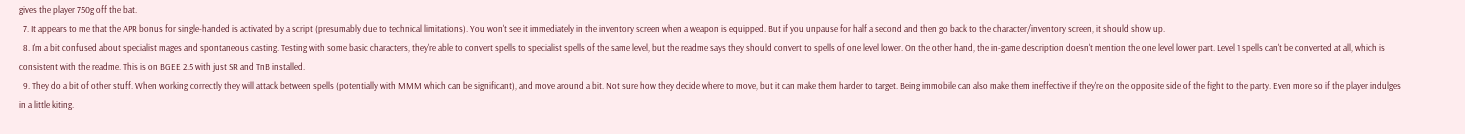gives the player 750g off the bat.
  7. It appears to me that the APR bonus for single-handed is activated by a script (presumably due to technical limitations). You won't see it immediately in the inventory screen when a weapon is equipped. But if you unpause for half a second and then go back to the character/inventory screen, it should show up.
  8. I'm a bit confused about specialist mages and spontaneous casting. Testing with some basic characters, they're able to convert spells to specialist spells of the same level, but the readme says they should convert to spells of one level lower. On the other hand, the in-game description doesn't mention the one level lower part. Level 1 spells can't be converted at all, which is consistent with the readme. This is on BGEE 2.5 with just SR and TnB installed.
  9. They do a bit of other stuff. When working correctly they will attack between spells (potentially with MMM which can be significant), and move around a bit. Not sure how they decide where to move, but it can make them harder to target. Being immobile can also make them ineffective if they're on the opposite side of the fight to the party. Even more so if the player indulges in a little kiting.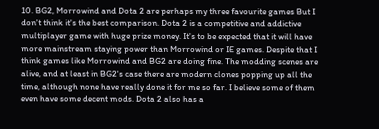10. BG2, Morrowind and Dota 2 are perhaps my three favourite games But I don't think it's the best comparison. Dota 2 is a competitive and addictive multiplayer game with huge prize money. It's to be expected that it will have more mainstream staying power than Morrowind or IE games. Despite that I think games like Morrowind and BG2 are doing fine. The modding scenes are alive, and at least in BG2's case there are modern clones popping up all the time, although none have really done it for me so far. I believe some of them even have some decent mods. Dota 2 also has a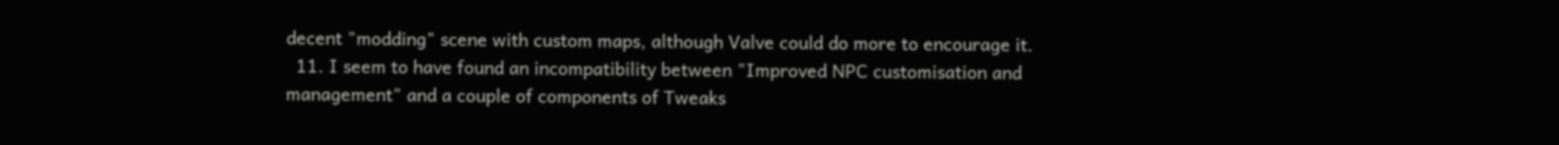decent "modding" scene with custom maps, although Valve could do more to encourage it.
  11. I seem to have found an incompatibility between "Improved NPC customisation and management" and a couple of components of Tweaks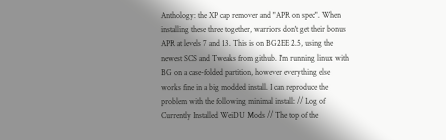Anthology: the XP cap remover and "APR on spec". When installing these three together, warriors don't get their bonus APR at levels 7 and 13. This is on BG2EE 2.5, using the newest SCS and Tweaks from github. I'm running linux with BG on a case-folded partition, however everything else works fine in a big modded install. I can reproduce the problem with the following minimal install: // Log of Currently Installed WeiDU Mods // The top of the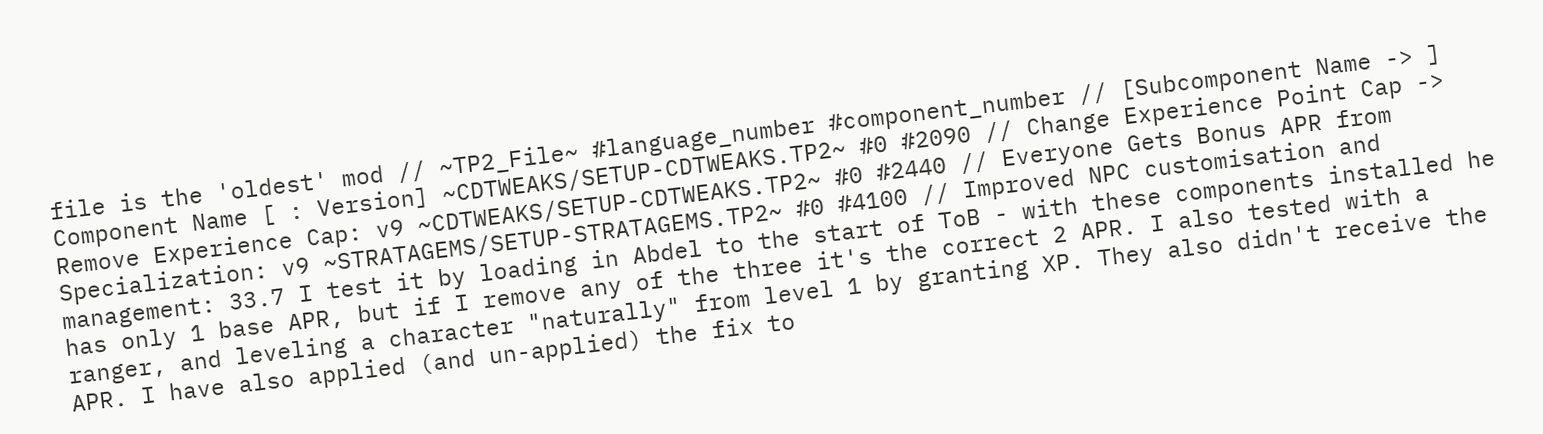file is the 'oldest' mod // ~TP2_File~ #language_number #component_number // [Subcomponent Name -> ] Component Name [ : Version] ~CDTWEAKS/SETUP-CDTWEAKS.TP2~ #0 #2090 // Change Experience Point Cap -> Remove Experience Cap: v9 ~CDTWEAKS/SETUP-CDTWEAKS.TP2~ #0 #2440 // Everyone Gets Bonus APR from Specialization: v9 ~STRATAGEMS/SETUP-STRATAGEMS.TP2~ #0 #4100 // Improved NPC customisation and management: 33.7 I test it by loading in Abdel to the start of ToB - with these components installed he has only 1 base APR, but if I remove any of the three it's the correct 2 APR. I also tested with a ranger, and leveling a character "naturally" from level 1 by granting XP. They also didn't receive the APR. I have also applied (and un-applied) the fix to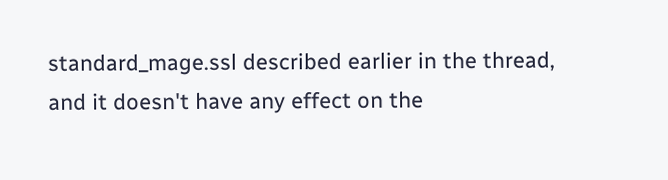standard_mage.ssl described earlier in the thread, and it doesn't have any effect on the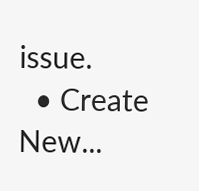issue.
  • Create New...